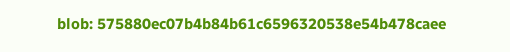blob: 575880ec07b4b84b61c6596320538e54b478caee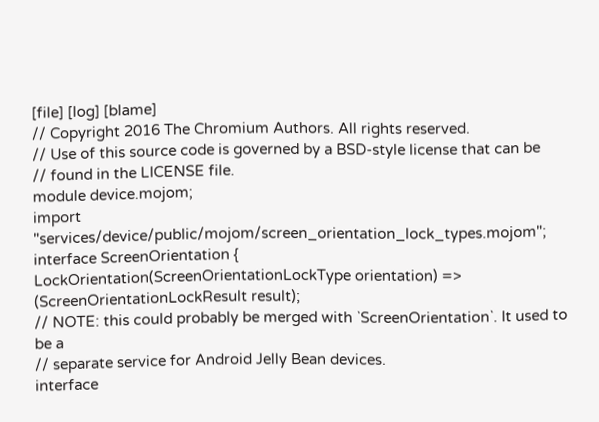[file] [log] [blame]
// Copyright 2016 The Chromium Authors. All rights reserved.
// Use of this source code is governed by a BSD-style license that can be
// found in the LICENSE file.
module device.mojom;
import "services/device/public/mojom/screen_orientation_lock_types.mojom";
interface ScreenOrientation {
LockOrientation(ScreenOrientationLockType orientation) =>
(ScreenOrientationLockResult result);
// NOTE: this could probably be merged with `ScreenOrientation`. It used to be a
// separate service for Android Jelly Bean devices.
interface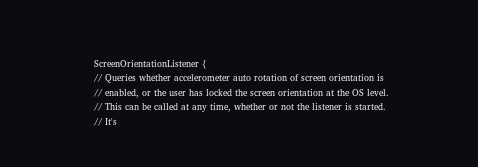ScreenOrientationListener {
// Queries whether accelerometer auto rotation of screen orientation is
// enabled, or the user has locked the screen orientation at the OS level.
// This can be called at any time, whether or not the listener is started.
// It's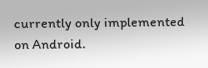currently only implemented on Android.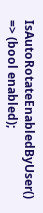IsAutoRotateEnabledByUser() => (bool enabled);